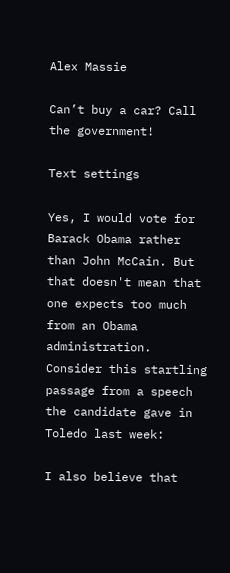Alex Massie

Can’t buy a car? Call the government!

Text settings

Yes, I would vote for Barack Obama rather than John McCain. But that doesn't mean that one expects too much from an Obama administration. Consider this startling passage from a speech the candidate gave in Toledo last week:

I also believe that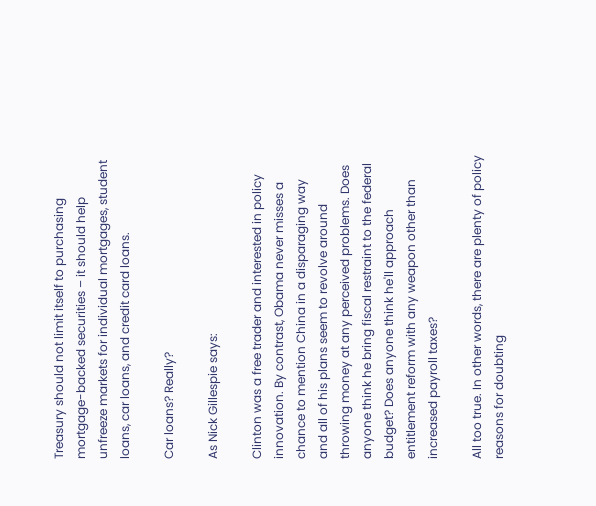Treasury should not limit itself to purchasing mortgage-backed securities – it should help unfreeze markets for individual mortgages, student loans, car loans, and credit card loans.

Car loans? Really?

As Nick Gillespie says:

Clinton was a free trader and interested in policy innovation. By contrast, Obama never misses a chance to mention China in a disparaging way and all of his plans seem to revolve around throwing money at any perceived problems. Does anyone think he bring fiscal restraint to the federal budget? Does anyone think he'll approach entitlement reform with any weapon other than increased payroll taxes?

All too true. In other words, there are plenty of policy reasons for doubting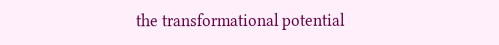the transformational potential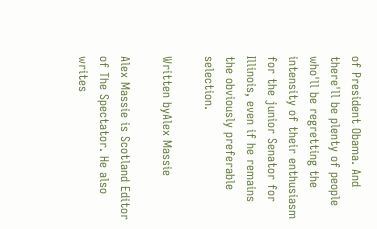of President Obama. And there'll be plenty of people who'll be regretting the intensity of their enthusiasm for the junior Senator for Illinois, even if he remains the obviously preferable selection.

Written byAlex Massie

Alex Massie is Scotland Editor of The Spectator. He also writes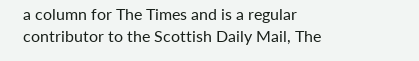a column for The Times and is a regular contributor to the Scottish Daily Mail, The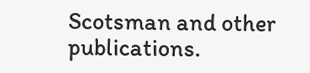Scotsman and other publications.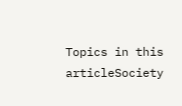Topics in this articleSociety